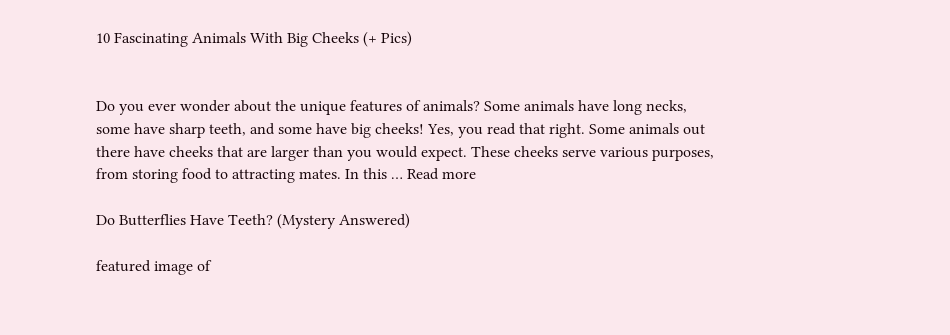10 Fascinating Animals With Big Cheeks (+ Pics)


Do you ever wonder about the unique features of animals? Some animals have long necks, some have sharp teeth, and some have big cheeks! Yes, you read that right. Some animals out there have cheeks that are larger than you would expect. These cheeks serve various purposes, from storing food to attracting mates. In this … Read more

Do Butterflies Have Teeth? (Mystery Answered)

featured image of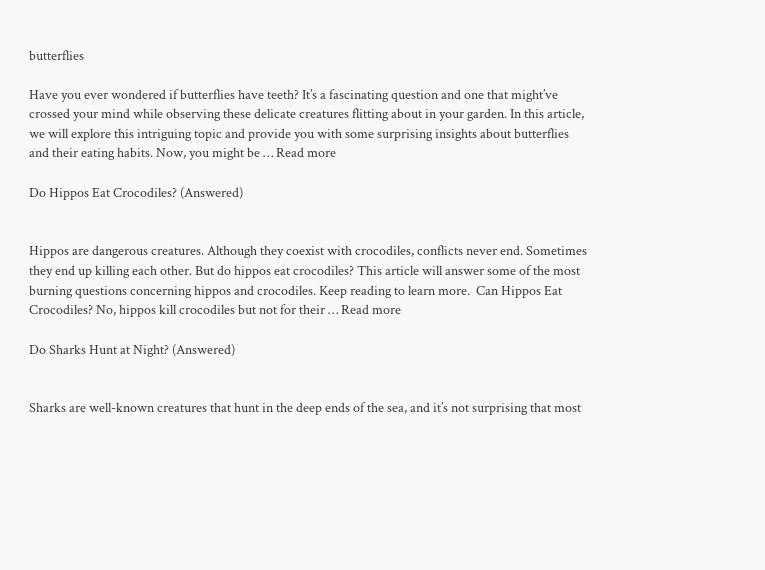butterflies

Have you ever wondered if butterflies have teeth? It’s a fascinating question and one that might’ve crossed your mind while observing these delicate creatures flitting about in your garden. In this article, we will explore this intriguing topic and provide you with some surprising insights about butterflies and their eating habits. Now, you might be … Read more

Do Hippos Eat Crocodiles? (Answered)


Hippos are dangerous creatures. Although they coexist with crocodiles, conflicts never end. Sometimes they end up killing each other. But do hippos eat crocodiles? This article will answer some of the most burning questions concerning hippos and crocodiles. Keep reading to learn more.  Can Hippos Eat Crocodiles? No, hippos kill crocodiles but not for their … Read more

Do Sharks Hunt at Night? (Answered)


Sharks are well-known creatures that hunt in the deep ends of the sea, and it’s not surprising that most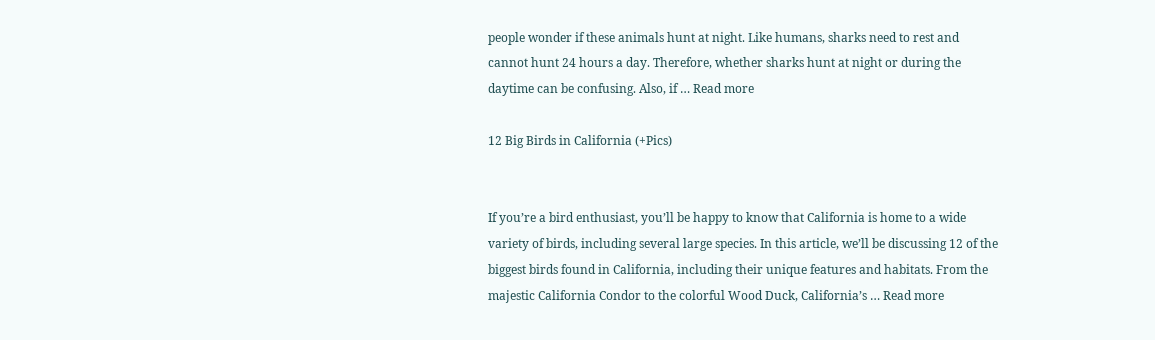people wonder if these animals hunt at night. Like humans, sharks need to rest and cannot hunt 24 hours a day. Therefore, whether sharks hunt at night or during the daytime can be confusing. Also, if … Read more

12 Big Birds in California (+Pics)


If you’re a bird enthusiast, you’ll be happy to know that California is home to a wide variety of birds, including several large species. In this article, we’ll be discussing 12 of the biggest birds found in California, including their unique features and habitats. From the majestic California Condor to the colorful Wood Duck, California’s … Read more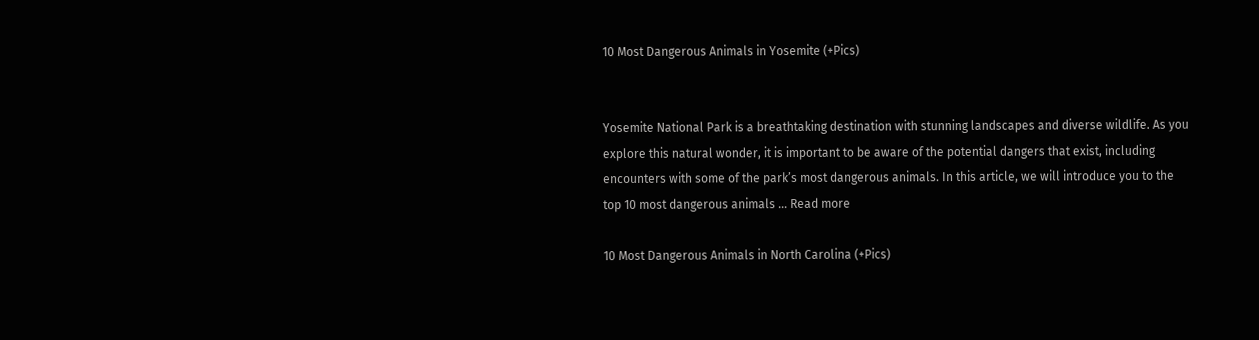10 Most Dangerous Animals in Yosemite (+Pics)


Yosemite National Park is a breathtaking destination with stunning landscapes and diverse wildlife. As you explore this natural wonder, it is important to be aware of the potential dangers that exist, including encounters with some of the park’s most dangerous animals. In this article, we will introduce you to the top 10 most dangerous animals … Read more

10 Most Dangerous Animals in North Carolina (+Pics)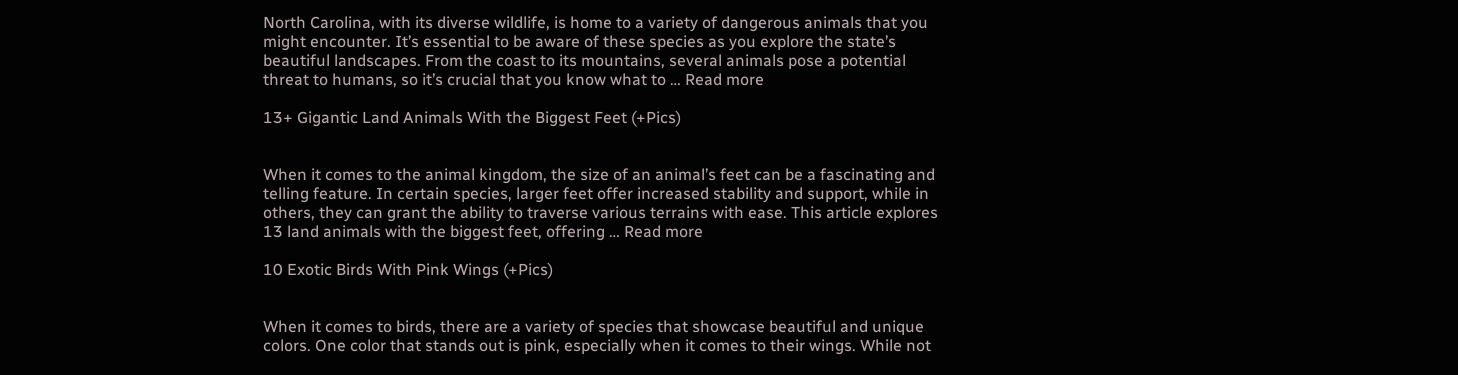North Carolina, with its diverse wildlife, is home to a variety of dangerous animals that you might encounter. It’s essential to be aware of these species as you explore the state’s beautiful landscapes. From the coast to its mountains, several animals pose a potential threat to humans, so it’s crucial that you know what to … Read more

13+ Gigantic Land Animals With the Biggest Feet (+Pics)


When it comes to the animal kingdom, the size of an animal’s feet can be a fascinating and telling feature. In certain species, larger feet offer increased stability and support, while in others, they can grant the ability to traverse various terrains with ease. This article explores 13 land animals with the biggest feet, offering … Read more

10 Exotic Birds With Pink Wings (+Pics)


When it comes to birds, there are a variety of species that showcase beautiful and unique colors. One color that stands out is pink, especially when it comes to their wings. While not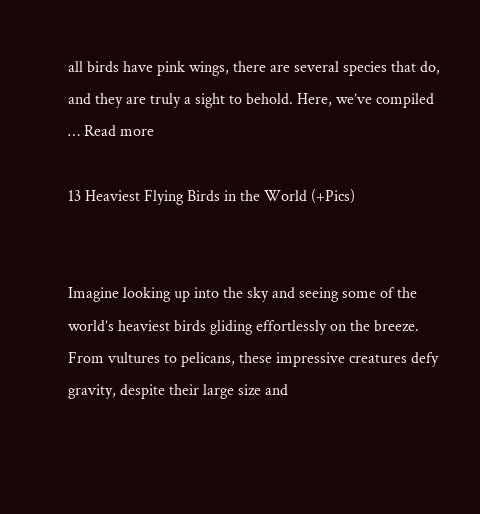all birds have pink wings, there are several species that do, and they are truly a sight to behold. Here, we’ve compiled … Read more

13 Heaviest Flying Birds in the World (+Pics)


Imagine looking up into the sky and seeing some of the world’s heaviest birds gliding effortlessly on the breeze. From vultures to pelicans, these impressive creatures defy gravity, despite their large size and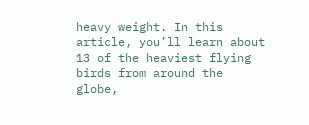heavy weight. In this article, you’ll learn about 13 of the heaviest flying birds from around the globe,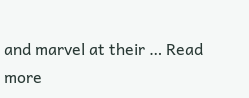and marvel at their … Read more